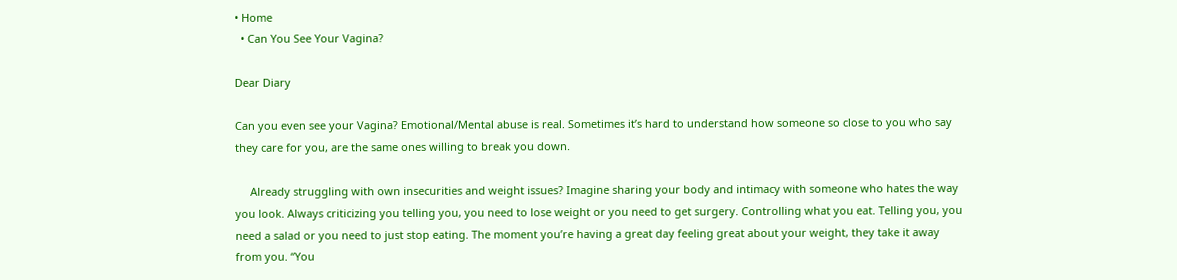• Home
  • Can You See Your Vagina?

Dear Diary

Can you even see your Vagina? Emotional/Mental abuse is real. Sometimes it’s hard to understand how someone so close to you who say they care for you, are the same ones willing to break you down.

     Already struggling with own insecurities and weight issues? Imagine sharing your body and intimacy with someone who hates the way you look. Always criticizing you telling you, you need to lose weight or you need to get surgery. Controlling what you eat. Telling you, you need a salad or you need to just stop eating. The moment you’re having a great day feeling great about your weight, they take it away from you. “You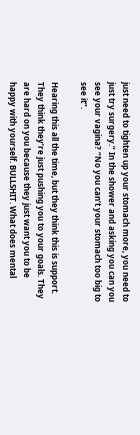just need to tighten up your stomach more, you need to just try surgery.” In the shower and asking you can you see your vagina? “No you can’t your stomach too big to see it”.

Hearing this all the time, but they think this is support. They think they’re just pushing you to your goals. They are hard on you because they just want you to be happy with yourself. BULLSHIT. What does mental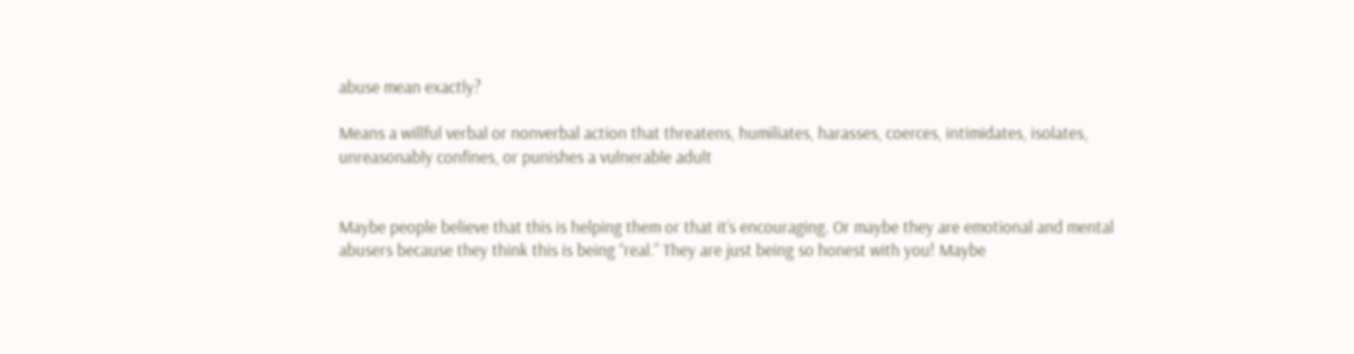abuse mean exactly?

Means a willful verbal or nonverbal action that threatens, humiliates, harasses, coerces, intimidates, isolates, unreasonably confines, or punishes a vulnerable adult


Maybe people believe that this is helping them or that it’s encouraging. Or maybe they are emotional and mental abusers because they think this is being “real.” They are just being so honest with you! Maybe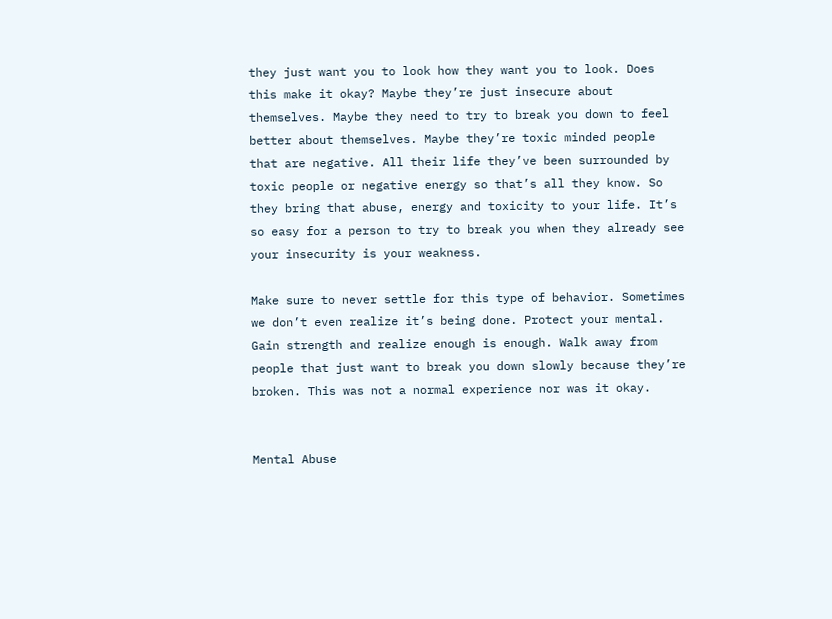they just want you to look how they want you to look. Does this make it okay? Maybe they’re just insecure about themselves. Maybe they need to try to break you down to feel better about themselves. Maybe they’re toxic minded people that are negative. All their life they’ve been surrounded by toxic people or negative energy so that’s all they know. So they bring that abuse, energy and toxicity to your life. It’s so easy for a person to try to break you when they already see your insecurity is your weakness.

Make sure to never settle for this type of behavior. Sometimes we don’t even realize it’s being done. Protect your mental. Gain strength and realize enough is enough. Walk away from people that just want to break you down slowly because they’re broken. This was not a normal experience nor was it okay.


Mental Abuse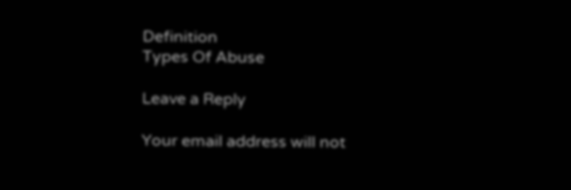Definition
Types Of Abuse

Leave a Reply

Your email address will not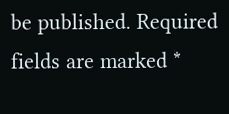be published. Required fields are marked *